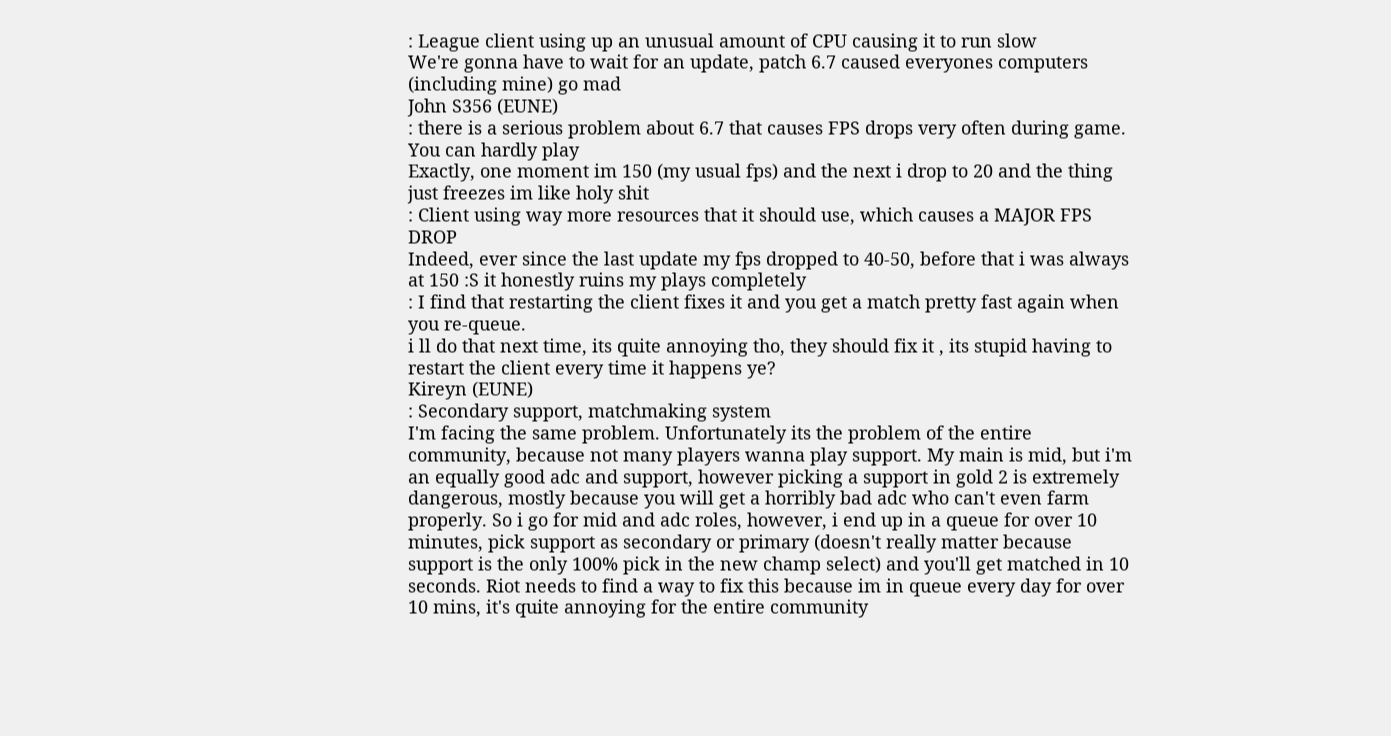: League client using up an unusual amount of CPU causing it to run slow
We're gonna have to wait for an update, patch 6.7 caused everyones computers (including mine) go mad
John S356 (EUNE)
: there is a serious problem about 6.7 that causes FPS drops very often during game. You can hardly play
Exactly, one moment im 150 (my usual fps) and the next i drop to 20 and the thing just freezes im like holy shit
: Client using way more resources that it should use, which causes a MAJOR FPS DROP
Indeed, ever since the last update my fps dropped to 40-50, before that i was always at 150 :S it honestly ruins my plays completely
: I find that restarting the client fixes it and you get a match pretty fast again when you re-queue.
i ll do that next time, its quite annoying tho, they should fix it , its stupid having to restart the client every time it happens ye?
Kireyn (EUNE)
: Secondary support, matchmaking system
I'm facing the same problem. Unfortunately its the problem of the entire community, because not many players wanna play support. My main is mid, but i'm an equally good adc and support, however picking a support in gold 2 is extremely dangerous, mostly because you will get a horribly bad adc who can't even farm properly. So i go for mid and adc roles, however, i end up in a queue for over 10 minutes, pick support as secondary or primary (doesn't really matter because support is the only 100% pick in the new champ select) and you'll get matched in 10 seconds. Riot needs to find a way to fix this because im in queue every day for over 10 mins, it's quite annoying for the entire community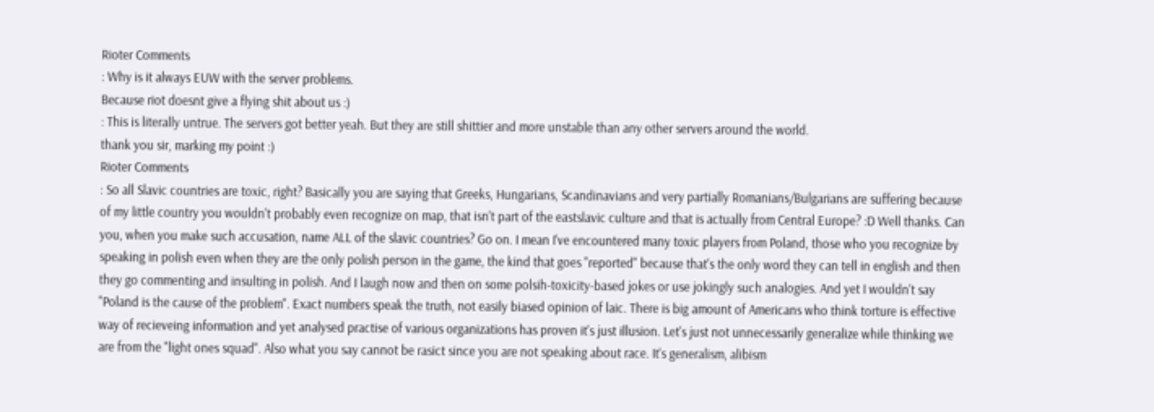Rioter Comments
: Why is it always EUW with the server problems.
Because riot doesnt give a flying shit about us :)
: This is literally untrue. The servers got better yeah. But they are still shittier and more unstable than any other servers around the world.
thank you sir, marking my point :)
Rioter Comments
: So all Slavic countries are toxic, right? Basically you are saying that Greeks, Hungarians, Scandinavians and very partially Romanians/Bulgarians are suffering because of my little country you wouldn't probably even recognize on map, that isn't part of the eastslavic culture and that is actually from Central Europe? :D Well thanks. Can you, when you make such accusation, name ALL of the slavic countries? Go on. I mean I've encountered many toxic players from Poland, those who you recognize by speaking in polish even when they are the only polish person in the game, the kind that goes "reported" because that's the only word they can tell in english and then they go commenting and insulting in polish. And I laugh now and then on some polsih-toxicity-based jokes or use jokingly such analogies. And yet I wouldn't say "Poland is the cause of the problem". Exact numbers speak the truth, not easily biased opinion of laic. There is big amount of Americans who think torture is effective way of recieveing information and yet analysed practise of various organizations has proven it's just illusion. Let's just not unnecessarily generalize while thinking we are from the "light ones squad". Also what you say cannot be rasict since you are not speaking about race. It's generalism, alibism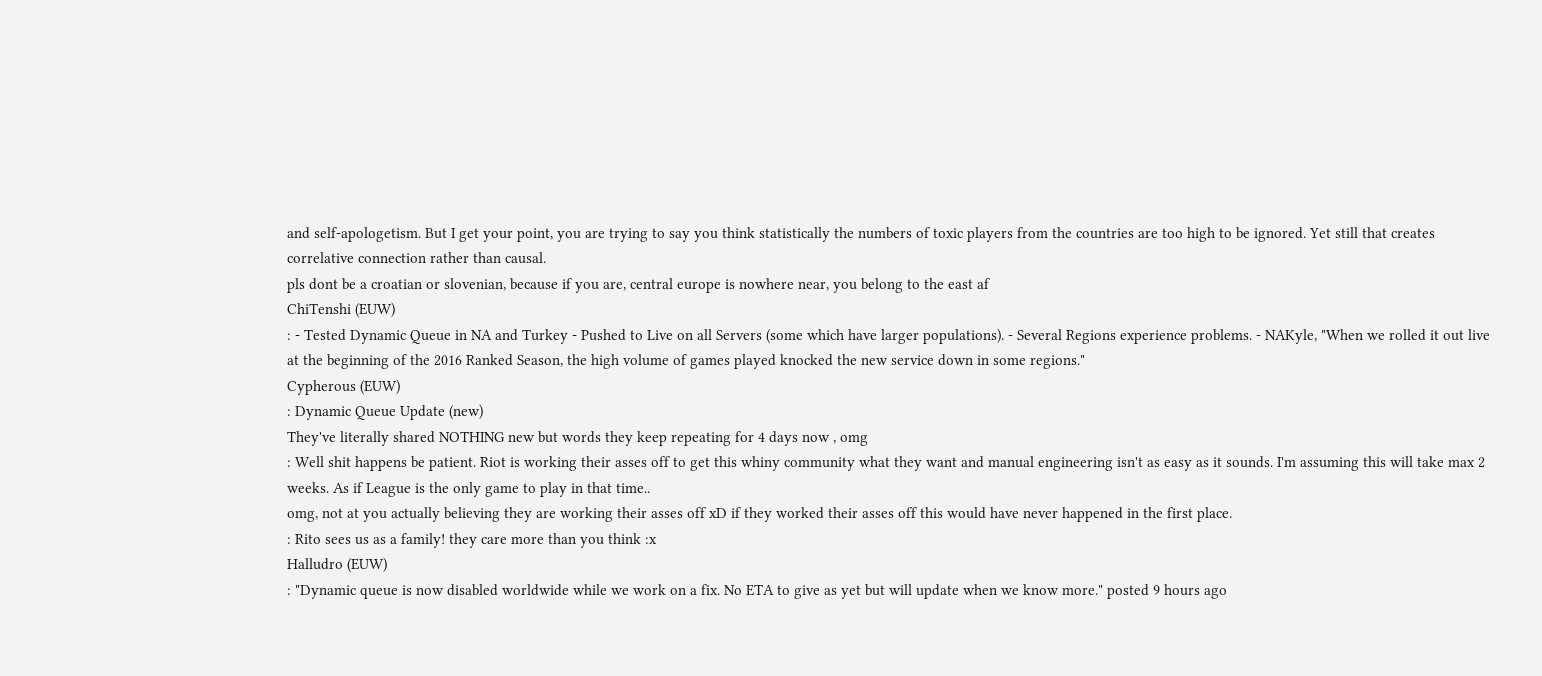and self-apologetism. But I get your point, you are trying to say you think statistically the numbers of toxic players from the countries are too high to be ignored. Yet still that creates correlative connection rather than causal.
pls dont be a croatian or slovenian, because if you are, central europe is nowhere near, you belong to the east af
ChiTenshi (EUW)
: - Tested Dynamic Queue in NA and Turkey - Pushed to Live on all Servers (some which have larger populations). - Several Regions experience problems. - NAKyle, "When we rolled it out live at the beginning of the 2016 Ranked Season, the high volume of games played knocked the new service down in some regions."
Cypherous (EUW)
: Dynamic Queue Update (new)
They've literally shared NOTHING new but words they keep repeating for 4 days now , omg
: Well shit happens be patient. Riot is working their asses off to get this whiny community what they want and manual engineering isn't as easy as it sounds. I'm assuming this will take max 2 weeks. As if League is the only game to play in that time..
omg, not at you actually believing they are working their asses off xD if they worked their asses off this would have never happened in the first place.
: Rito sees us as a family! they care more than you think :x
Halludro (EUW)
: "Dynamic queue is now disabled worldwide while we work on a fix. No ETA to give as yet but will update when we know more." posted 9 hours ago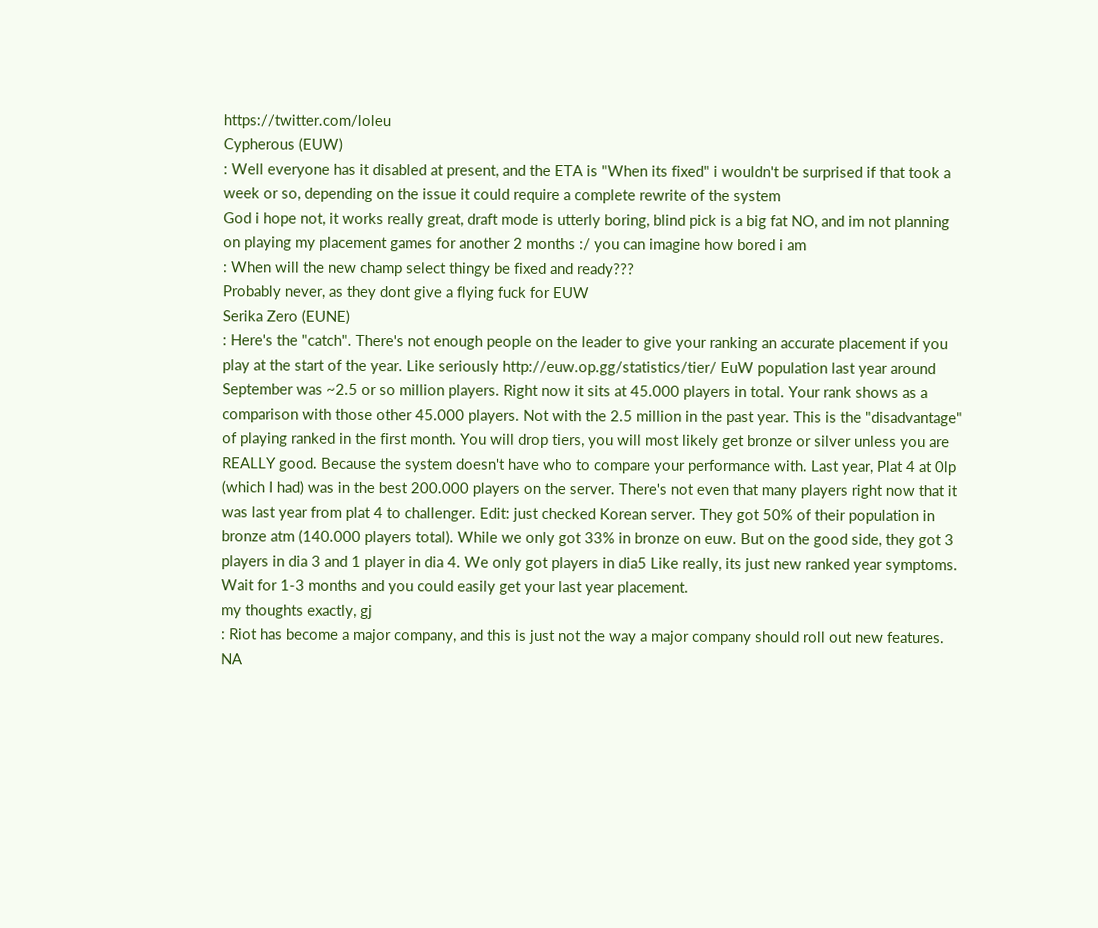https://twitter.com/loleu
Cypherous (EUW)
: Well everyone has it disabled at present, and the ETA is "When its fixed" i wouldn't be surprised if that took a week or so, depending on the issue it could require a complete rewrite of the system
God i hope not, it works really great, draft mode is utterly boring, blind pick is a big fat NO, and im not planning on playing my placement games for another 2 months :/ you can imagine how bored i am
: When will the new champ select thingy be fixed and ready???
Probably never, as they dont give a flying fuck for EUW
Serika Zero (EUNE)
: Here's the "catch". There's not enough people on the leader to give your ranking an accurate placement if you play at the start of the year. Like seriously http://euw.op.gg/statistics/tier/ EuW population last year around September was ~2.5 or so million players. Right now it sits at 45.000 players in total. Your rank shows as a comparison with those other 45.000 players. Not with the 2.5 million in the past year. This is the "disadvantage" of playing ranked in the first month. You will drop tiers, you will most likely get bronze or silver unless you are REALLY good. Because the system doesn't have who to compare your performance with. Last year, Plat 4 at 0lp (which I had) was in the best 200.000 players on the server. There's not even that many players right now that it was last year from plat 4 to challenger. Edit: just checked Korean server. They got 50% of their population in bronze atm (140.000 players total). While we only got 33% in bronze on euw. But on the good side, they got 3 players in dia 3 and 1 player in dia 4. We only got players in dia5 Like really, its just new ranked year symptoms. Wait for 1-3 months and you could easily get your last year placement.
my thoughts exactly, gj
: Riot has become a major company, and this is just not the way a major company should roll out new features. NA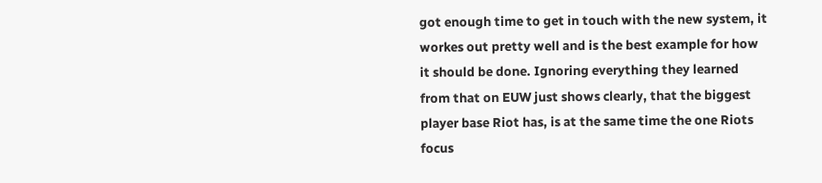got enough time to get in touch with the new system, it workes out pretty well and is the best example for how it should be done. Ignoring everything they learned from that on EUW just shows clearly, that the biggest player base Riot has, is at the same time the one Riots focus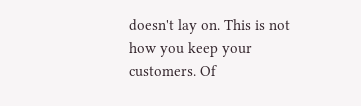doesn't lay on. This is not how you keep your customers. Of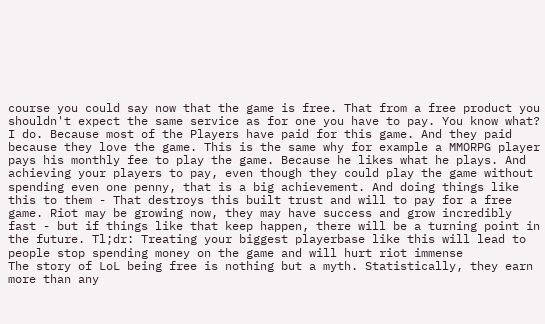course you could say now that the game is free. That from a free product you shouldn't expect the same service as for one you have to pay. You know what? I do. Because most of the Players have paid for this game. And they paid because they love the game. This is the same why for example a MMORPG player pays his monthly fee to play the game. Because he likes what he plays. And achieving your players to pay, even though they could play the game without spending even one penny, that is a big achievement. And doing things like this to them - That destroys this built trust and will to pay for a free game. Riot may be growing now, they may have success and grow incredibly fast - but if things like that keep happen, there will be a turning point in the future. Tl;dr: Treating your biggest playerbase like this will lead to people stop spending money on the game and will hurt riot immense
The story of LoL being free is nothing but a myth. Statistically, they earn more than any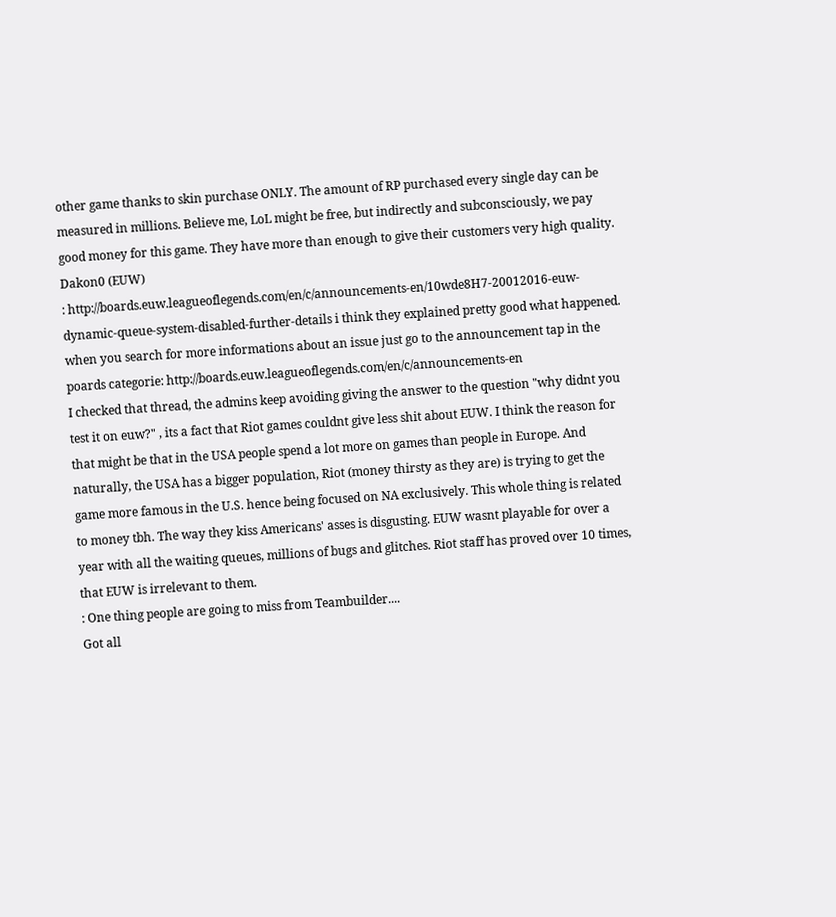other game thanks to skin purchase ONLY. The amount of RP purchased every single day can be measured in millions. Believe me, LoL might be free, but indirectly and subconsciously, we pay good money for this game. They have more than enough to give their customers very high quality.
Dakon0 (EUW)
: http://boards.euw.leagueoflegends.com/en/c/announcements-en/10wde8H7-20012016-euw-dynamic-queue-system-disabled-further-details i think they explained pretty good what happened. when you search for more informations about an issue just go to the announcement tap in the poards categorie: http://boards.euw.leagueoflegends.com/en/c/announcements-en
I checked that thread, the admins keep avoiding giving the answer to the question "why didnt you test it on euw?" , its a fact that Riot games couldnt give less shit about EUW. I think the reason for that might be that in the USA people spend a lot more on games than people in Europe. And naturally, the USA has a bigger population, Riot (money thirsty as they are) is trying to get the game more famous in the U.S. hence being focused on NA exclusively. This whole thing is related to money tbh. The way they kiss Americans' asses is disgusting. EUW wasnt playable for over a year with all the waiting queues, millions of bugs and glitches. Riot staff has proved over 10 times, that EUW is irrelevant to them.
: One thing people are going to miss from Teambuilder....
Got all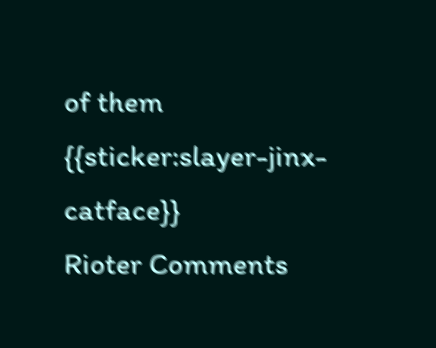of them {{sticker:slayer-jinx-catface}}
Rioter Comments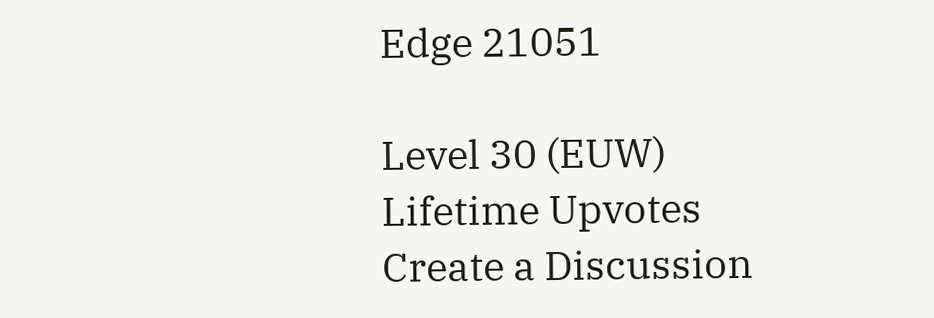Edge 21051

Level 30 (EUW)
Lifetime Upvotes
Create a Discussion